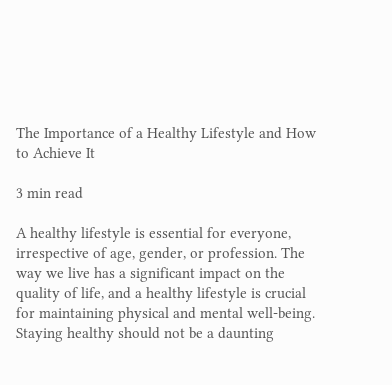The Importance of a Healthy Lifestyle and How to Achieve It

3 min read

A healthy lifestyle is essential for everyone, irrespective of age, gender, or profession. The way we live has a significant impact on the quality of life, and a healthy lifestyle is crucial for maintaining physical and mental well-being. Staying healthy should not be a daunting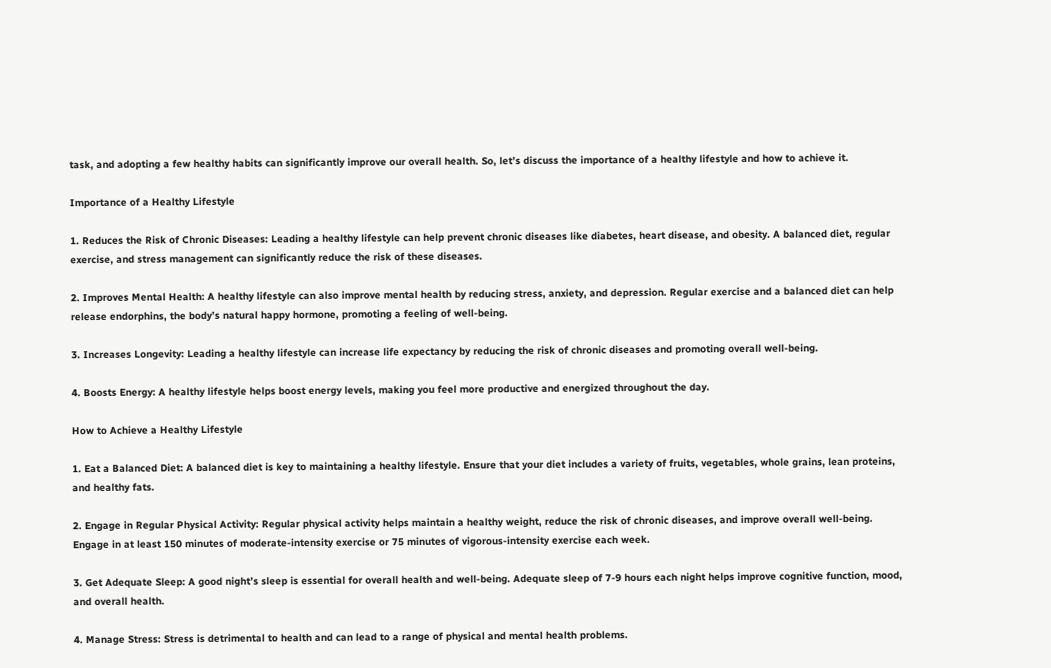task, and adopting a few healthy habits can significantly improve our overall health. So, let’s discuss the importance of a healthy lifestyle and how to achieve it.

Importance of a Healthy Lifestyle

1. Reduces the Risk of Chronic Diseases: Leading a healthy lifestyle can help prevent chronic diseases like diabetes, heart disease, and obesity. A balanced diet, regular exercise, and stress management can significantly reduce the risk of these diseases.

2. Improves Mental Health: A healthy lifestyle can also improve mental health by reducing stress, anxiety, and depression. Regular exercise and a balanced diet can help release endorphins, the body’s natural happy hormone, promoting a feeling of well-being.

3. Increases Longevity: Leading a healthy lifestyle can increase life expectancy by reducing the risk of chronic diseases and promoting overall well-being.

4. Boosts Energy: A healthy lifestyle helps boost energy levels, making you feel more productive and energized throughout the day.

How to Achieve a Healthy Lifestyle

1. Eat a Balanced Diet: A balanced diet is key to maintaining a healthy lifestyle. Ensure that your diet includes a variety of fruits, vegetables, whole grains, lean proteins, and healthy fats.

2. Engage in Regular Physical Activity: Regular physical activity helps maintain a healthy weight, reduce the risk of chronic diseases, and improve overall well-being. Engage in at least 150 minutes of moderate-intensity exercise or 75 minutes of vigorous-intensity exercise each week.

3. Get Adequate Sleep: A good night’s sleep is essential for overall health and well-being. Adequate sleep of 7-9 hours each night helps improve cognitive function, mood, and overall health.

4. Manage Stress: Stress is detrimental to health and can lead to a range of physical and mental health problems.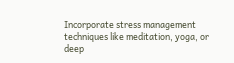Incorporate stress management techniques like meditation, yoga, or deep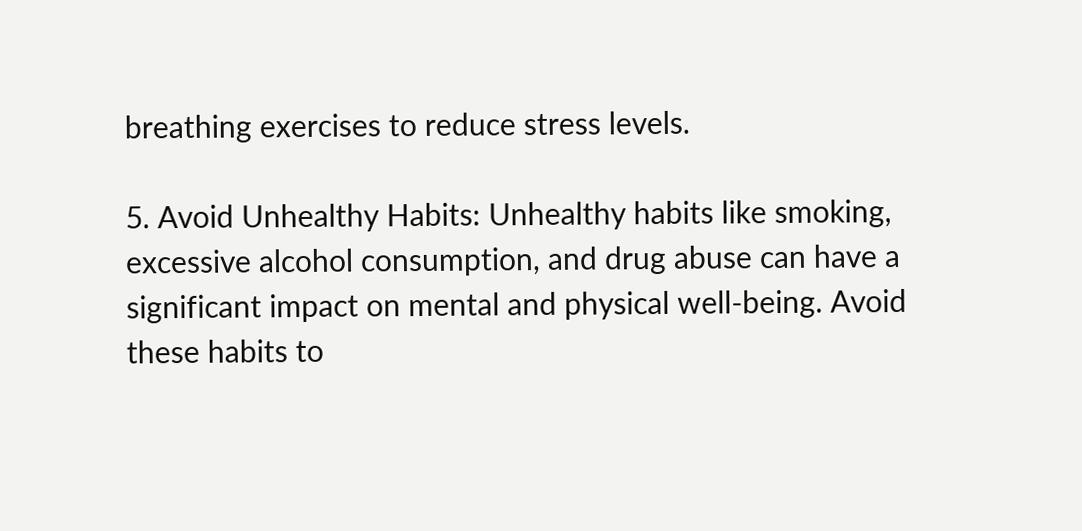breathing exercises to reduce stress levels.

5. Avoid Unhealthy Habits: Unhealthy habits like smoking, excessive alcohol consumption, and drug abuse can have a significant impact on mental and physical well-being. Avoid these habits to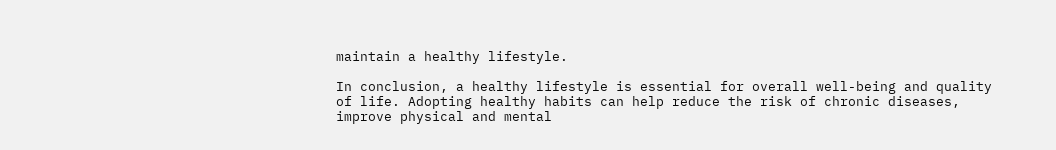maintain a healthy lifestyle.

In conclusion, a healthy lifestyle is essential for overall well-being and quality of life. Adopting healthy habits can help reduce the risk of chronic diseases, improve physical and mental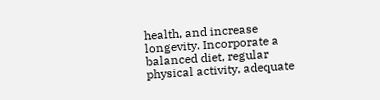health, and increase longevity. Incorporate a balanced diet, regular physical activity, adequate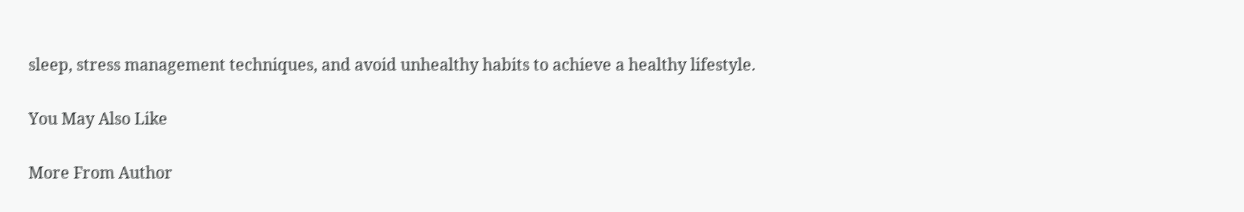sleep, stress management techniques, and avoid unhealthy habits to achieve a healthy lifestyle.

You May Also Like

More From Author